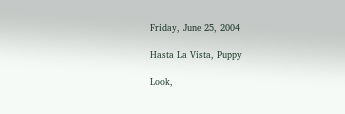Friday, June 25, 2004

Hasta La Vista, Puppy

Look,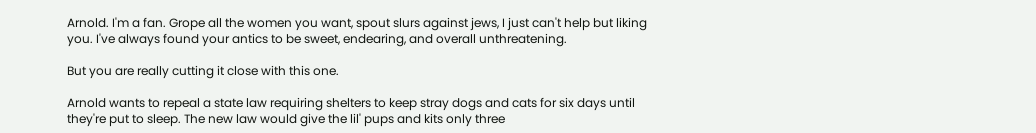Arnold. I'm a fan. Grope all the women you want, spout slurs against jews, I just can't help but liking you. I've always found your antics to be sweet, endearing, and overall unthreatening.

But you are really cutting it close with this one.

Arnold wants to repeal a state law requiring shelters to keep stray dogs and cats for six days until they're put to sleep. The new law would give the lil' pups and kits only three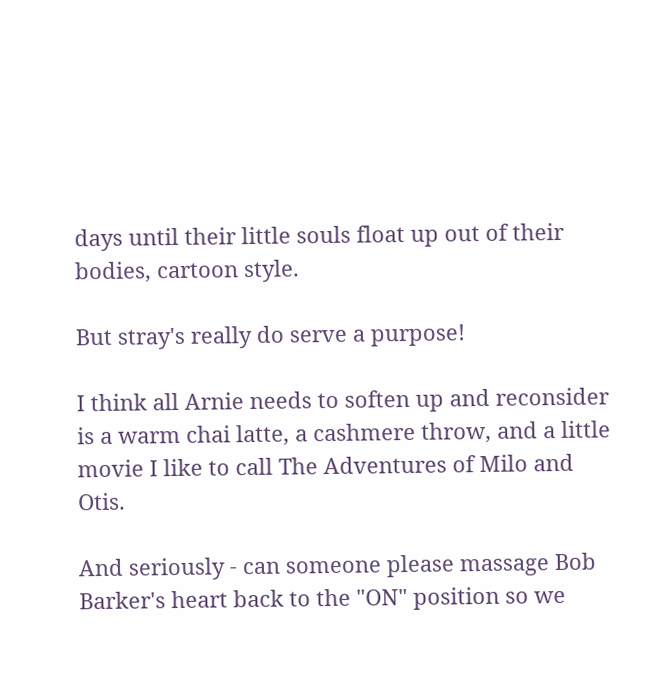days until their little souls float up out of their bodies, cartoon style.

But stray's really do serve a purpose!

I think all Arnie needs to soften up and reconsider is a warm chai latte, a cashmere throw, and a little movie I like to call The Adventures of Milo and Otis.

And seriously - can someone please massage Bob Barker's heart back to the "ON" position so we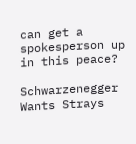can get a spokesperson up in this peace?

Schwarzenegger Wants Strays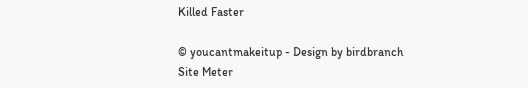Killed Faster

© youcantmakeitup - Design by birdbranch
Site Meter